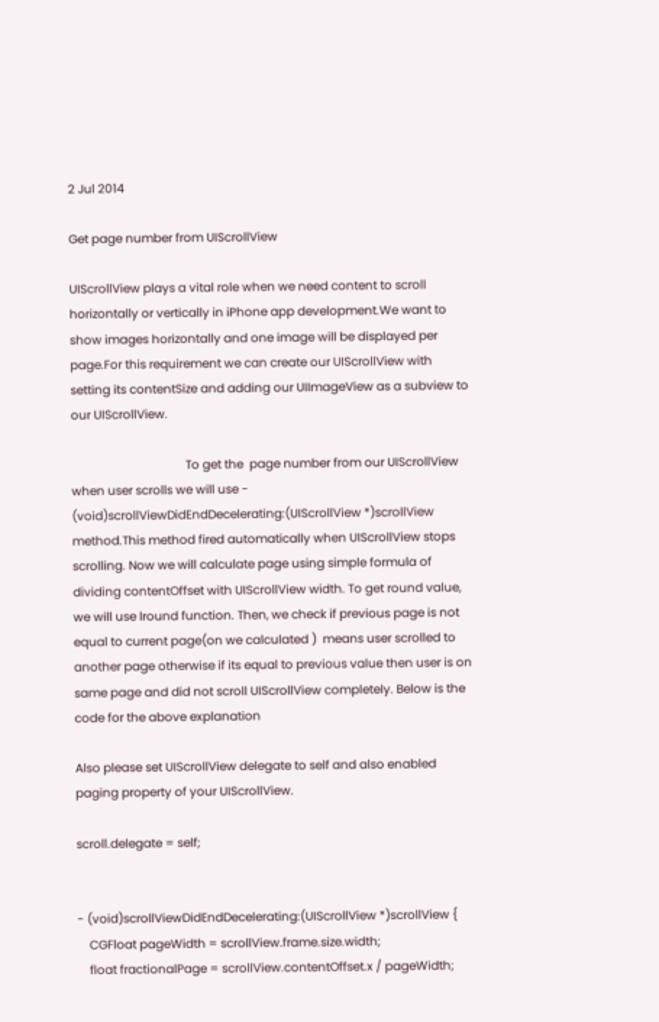2 Jul 2014

Get page number from UIScrollView

UIScrollView plays a vital role when we need content to scroll horizontally or vertically in iPhone app development.We want to show images horizontally and one image will be displayed per page.For this requirement we can create our UIScrollView with setting its contentSize and adding our UIImageView as a subview to our UIScrollView.

                                      To get the  page number from our UIScrollView when user scrolls we will use - (void)scrollViewDidEndDecelerating:(UIScrollView *)scrollView method.This method fired automatically when UIScrollView stops scrolling. Now we will calculate page using simple formula of dividing contentOffset with UIScrollView width. To get round value, we will use lround function. Then, we check if previous page is not equal to current page(on we calculated )  means user scrolled to another page otherwise if its equal to previous value then user is on same page and did not scroll UIScrollView completely. Below is the code for the above explanation

Also please set UIScrollView delegate to self and also enabled paging property of your UIScrollView.

scroll.delegate = self;


- (void)scrollViewDidEndDecelerating:(UIScrollView *)scrollView {
    CGFloat pageWidth = scrollView.frame.size.width;
    float fractionalPage = scrollView.contentOffset.x / pageWidth;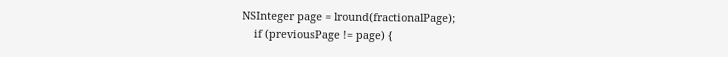NSInteger page = lround(fractionalPage);
    if (previousPage != page) {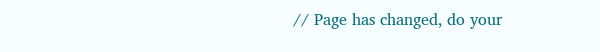// Page has changed, do your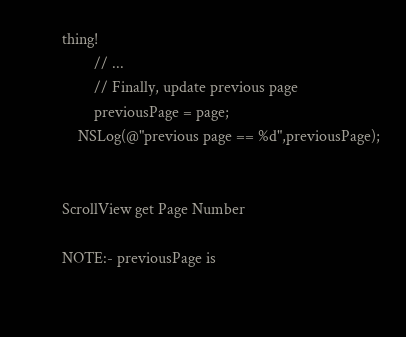thing!
        // ...
        // Finally, update previous page
        previousPage = page;
    NSLog(@"previous page == %d",previousPage);


ScrollView get Page Number

NOTE:- previousPage is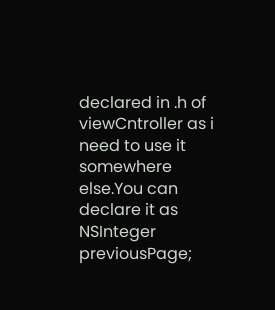declared in .h of viewCntroller as i need to use it somewhere else.You can declare it as NSInteger previousPage;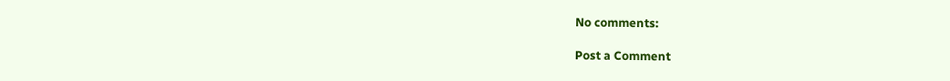No comments:

Post a Comment